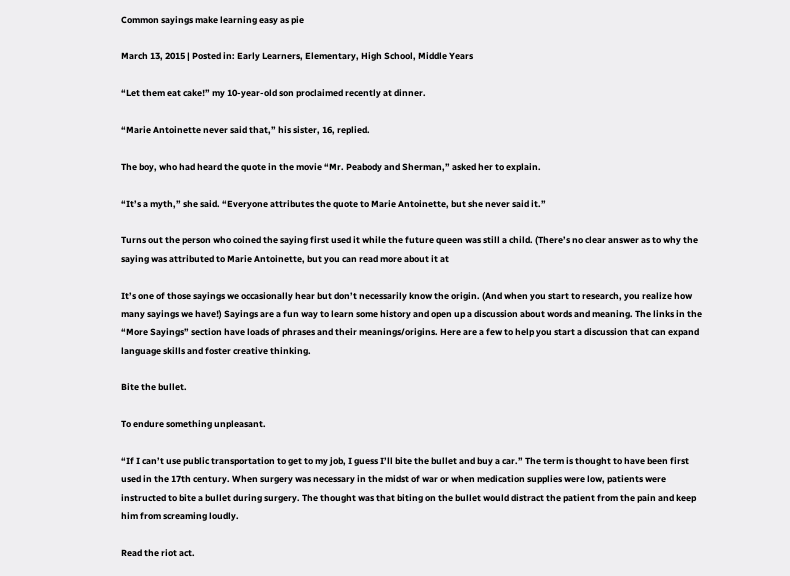Common sayings make learning easy as pie

March 13, 2015 | Posted in: Early Learners, Elementary, High School, Middle Years

“Let them eat cake!” my 10-year-old son proclaimed recently at dinner.

“Marie Antoinette never said that,” his sister, 16, replied.

The boy, who had heard the quote in the movie “Mr. Peabody and Sherman,” asked her to explain.

“It’s a myth,” she said. “Everyone attributes the quote to Marie Antoinette, but she never said it.”

Turns out the person who coined the saying first used it while the future queen was still a child. (There’s no clear answer as to why the saying was attributed to Marie Antoinette, but you can read more about it at

It’s one of those sayings we occasionally hear but don’t necessarily know the origin. (And when you start to research, you realize how many sayings we have!) Sayings are a fun way to learn some history and open up a discussion about words and meaning. The links in the “More Sayings” section have loads of phrases and their meanings/origins. Here are a few to help you start a discussion that can expand language skills and foster creative thinking.

Bite the bullet.

To endure something unpleasant.

“If I can’t use public transportation to get to my job, I guess I’ll bite the bullet and buy a car.” The term is thought to have been first used in the 17th century. When surgery was necessary in the midst of war or when medication supplies were low, patients were instructed to bite a bullet during surgery. The thought was that biting on the bullet would distract the patient from the pain and keep him from screaming loudly.

Read the riot act.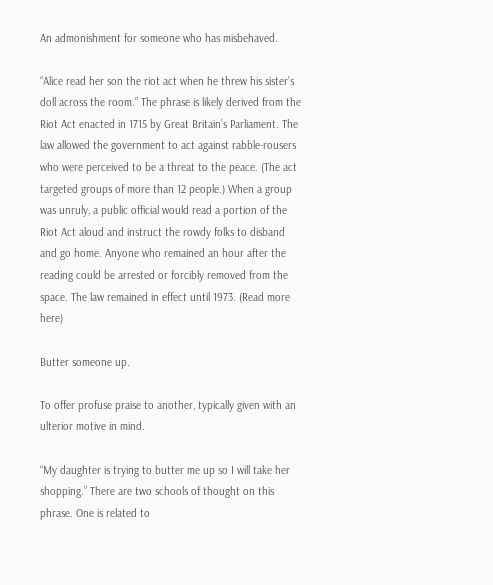An admonishment for someone who has misbehaved.

“Alice read her son the riot act when he threw his sister’s doll across the room.” The phrase is likely derived from the Riot Act enacted in 1715 by Great Britain’s Parliament. The law allowed the government to act against rabble-rousers who were perceived to be a threat to the peace. (The act targeted groups of more than 12 people.) When a group was unruly, a public official would read a portion of the Riot Act aloud and instruct the rowdy folks to disband and go home. Anyone who remained an hour after the reading could be arrested or forcibly removed from the space. The law remained in effect until 1973. (Read more here)

Butter someone up.

To offer profuse praise to another, typically given with an ulterior motive in mind.

“My daughter is trying to butter me up so I will take her shopping.” There are two schools of thought on this phrase. One is related to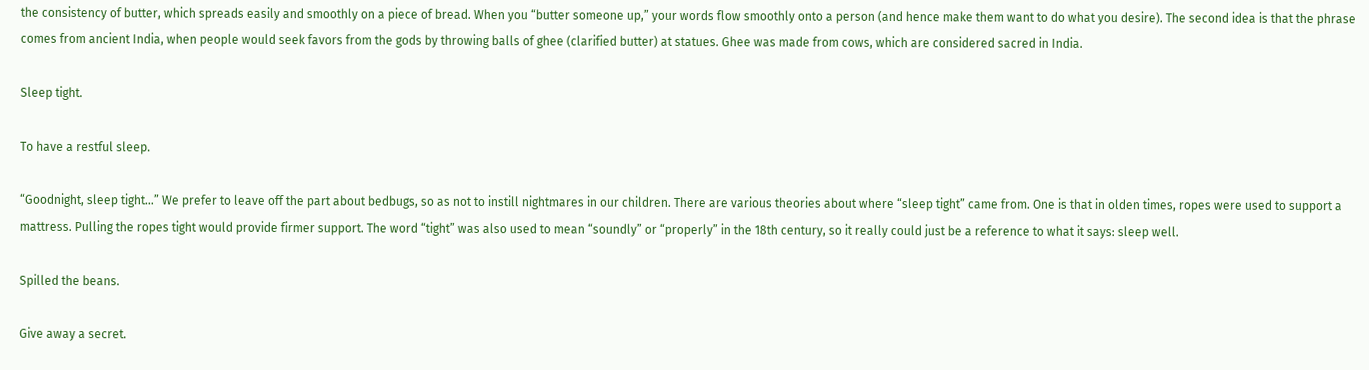the consistency of butter, which spreads easily and smoothly on a piece of bread. When you “butter someone up,” your words flow smoothly onto a person (and hence make them want to do what you desire). The second idea is that the phrase comes from ancient India, when people would seek favors from the gods by throwing balls of ghee (clarified butter) at statues. Ghee was made from cows, which are considered sacred in India.

Sleep tight.

To have a restful sleep.

“Goodnight, sleep tight…” We prefer to leave off the part about bedbugs, so as not to instill nightmares in our children. There are various theories about where “sleep tight” came from. One is that in olden times, ropes were used to support a mattress. Pulling the ropes tight would provide firmer support. The word “tight” was also used to mean “soundly” or “properly” in the 18th century, so it really could just be a reference to what it says: sleep well.

Spilled the beans.

Give away a secret.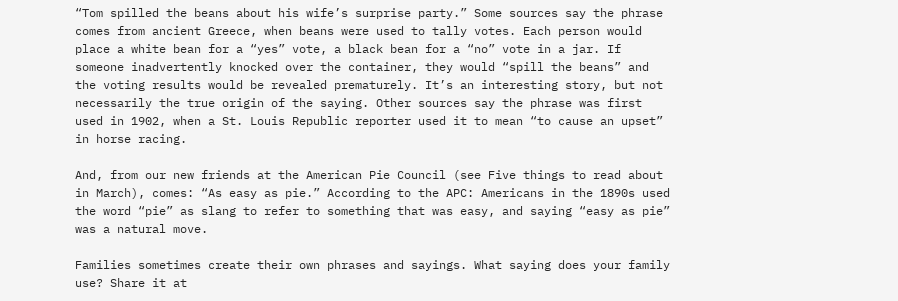“Tom spilled the beans about his wife’s surprise party.” Some sources say the phrase comes from ancient Greece, when beans were used to tally votes. Each person would place a white bean for a “yes” vote, a black bean for a “no” vote in a jar. If someone inadvertently knocked over the container, they would “spill the beans” and the voting results would be revealed prematurely. It’s an interesting story, but not necessarily the true origin of the saying. Other sources say the phrase was first used in 1902, when a St. Louis Republic reporter used it to mean “to cause an upset” in horse racing.

And, from our new friends at the American Pie Council (see Five things to read about in March), comes: “As easy as pie.” According to the APC: Americans in the 1890s used the word “pie” as slang to refer to something that was easy, and saying “easy as pie” was a natural move.

Families sometimes create their own phrases and sayings. What saying does your family use? Share it at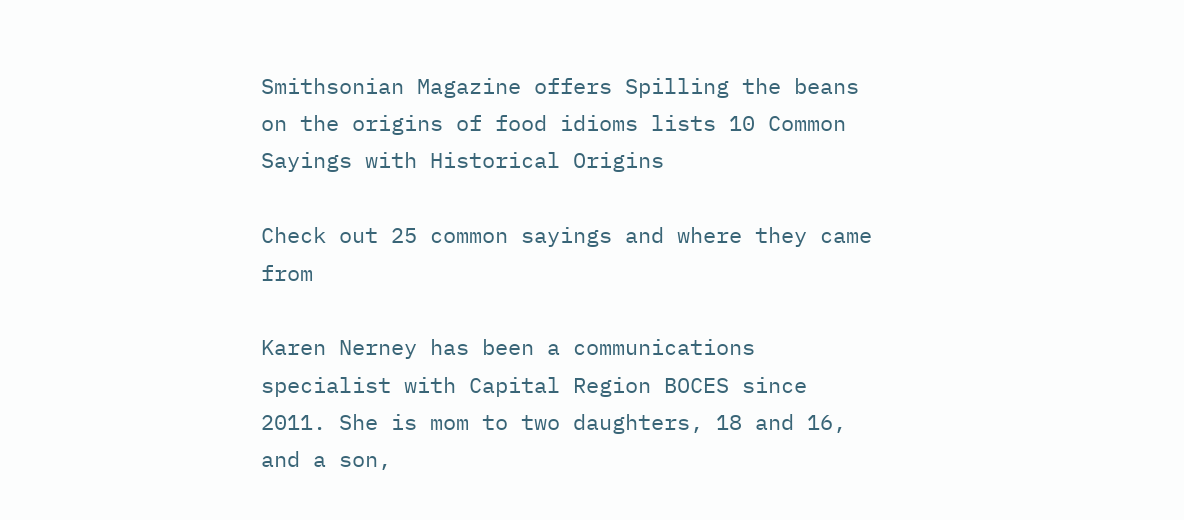Smithsonian Magazine offers Spilling the beans on the origins of food idioms lists 10 Common Sayings with Historical Origins

Check out 25 common sayings and where they came from

Karen Nerney has been a communications specialist with Capital Region BOCES since 2011. She is mom to two daughters, 18 and 16, and a son,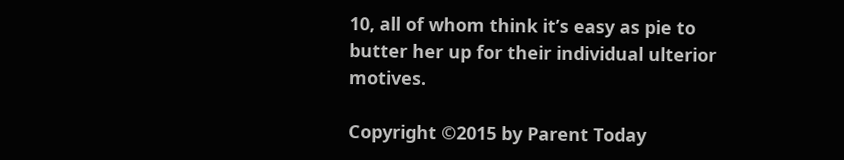10, all of whom think it’s easy as pie to butter her up for their individual ulterior motives.

Copyright ©2015 by Parent Today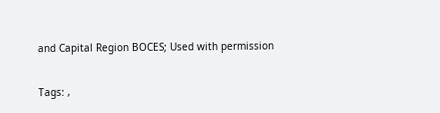and Capital Region BOCES; Used with permission

Tags: ,